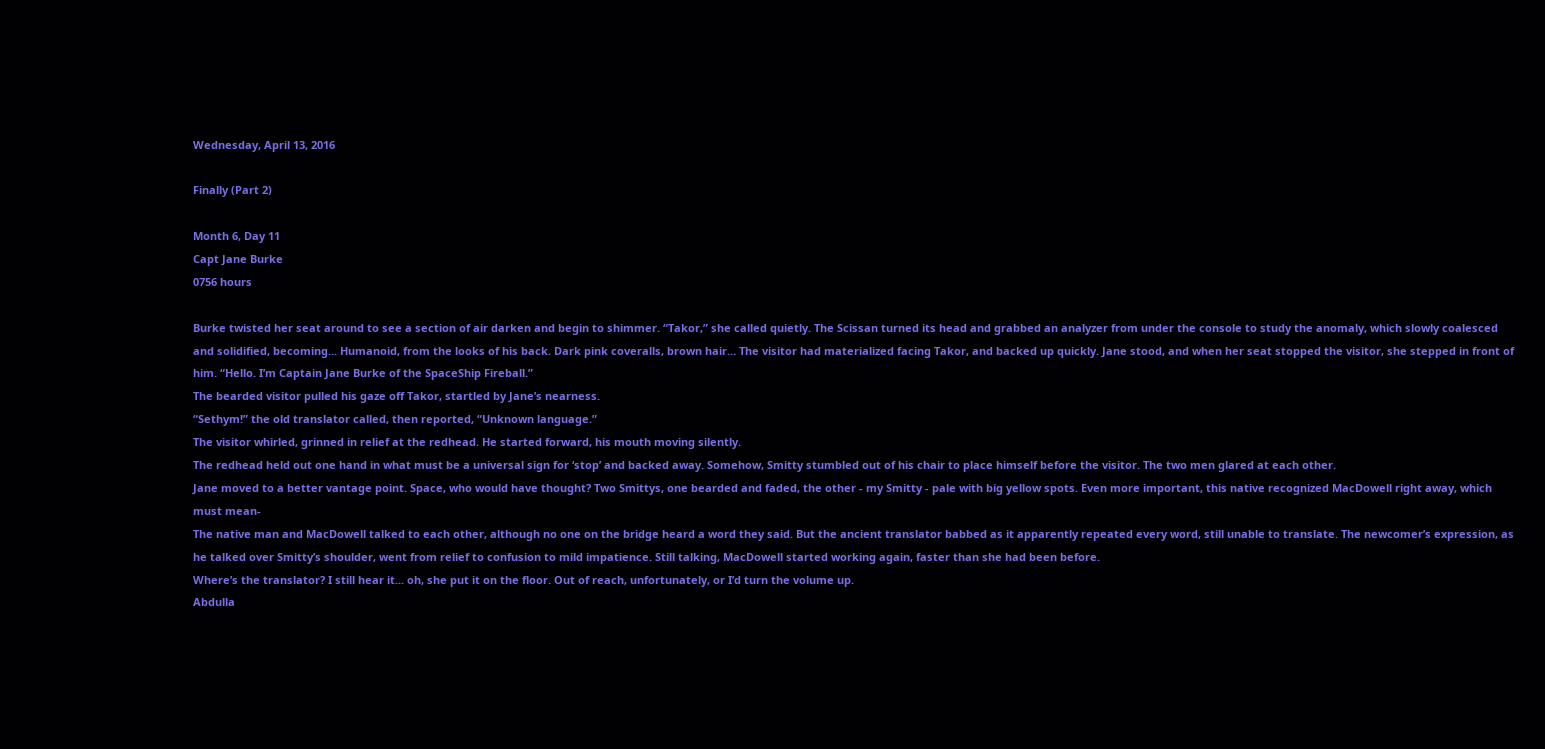Wednesday, April 13, 2016

Finally (Part 2)

Month 6, Day 11
Capt Jane Burke
0756 hours

Burke twisted her seat around to see a section of air darken and begin to shimmer. “Takor,” she called quietly. The Scissan turned its head and grabbed an analyzer from under the console to study the anomaly, which slowly coalesced and solidified, becoming... Humanoid, from the looks of his back. Dark pink coveralls, brown hair… The visitor had materialized facing Takor, and backed up quickly. Jane stood, and when her seat stopped the visitor, she stepped in front of him. “Hello. I’m Captain Jane Burke of the SpaceShip Fireball.”
The bearded visitor pulled his gaze off Takor, startled by Jane’s nearness.
“Sethym!” the old translator called, then reported, “Unknown language.”
The visitor whirled, grinned in relief at the redhead. He started forward, his mouth moving silently.
The redhead held out one hand in what must be a universal sign for ‘stop’ and backed away. Somehow, Smitty stumbled out of his chair to place himself before the visitor. The two men glared at each other.
Jane moved to a better vantage point. Space, who would have thought? Two Smittys, one bearded and faded, the other - my Smitty - pale with big yellow spots. Even more important, this native recognized MacDowell right away, which must mean-
The native man and MacDowell talked to each other, although no one on the bridge heard a word they said. But the ancient translator babbed as it apparently repeated every word, still unable to translate. The newcomer’s expression, as he talked over Smitty’s shoulder, went from relief to confusion to mild impatience. Still talking, MacDowell started working again, faster than she had been before.
Where’s the translator? I still hear it... oh, she put it on the floor. Out of reach, unfortunately, or I’d turn the volume up.
Abdulla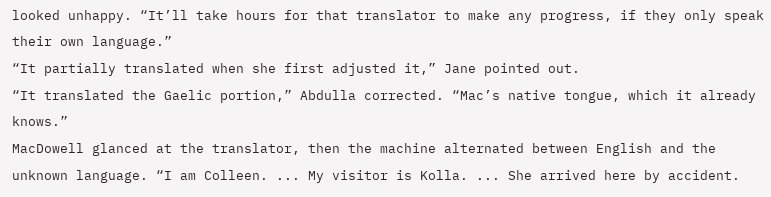looked unhappy. “It’ll take hours for that translator to make any progress, if they only speak their own language.”
“It partially translated when she first adjusted it,” Jane pointed out.
“It translated the Gaelic portion,” Abdulla corrected. “Mac’s native tongue, which it already knows.”
MacDowell glanced at the translator, then the machine alternated between English and the unknown language. “I am Colleen. ... My visitor is Kolla. ... She arrived here by accident.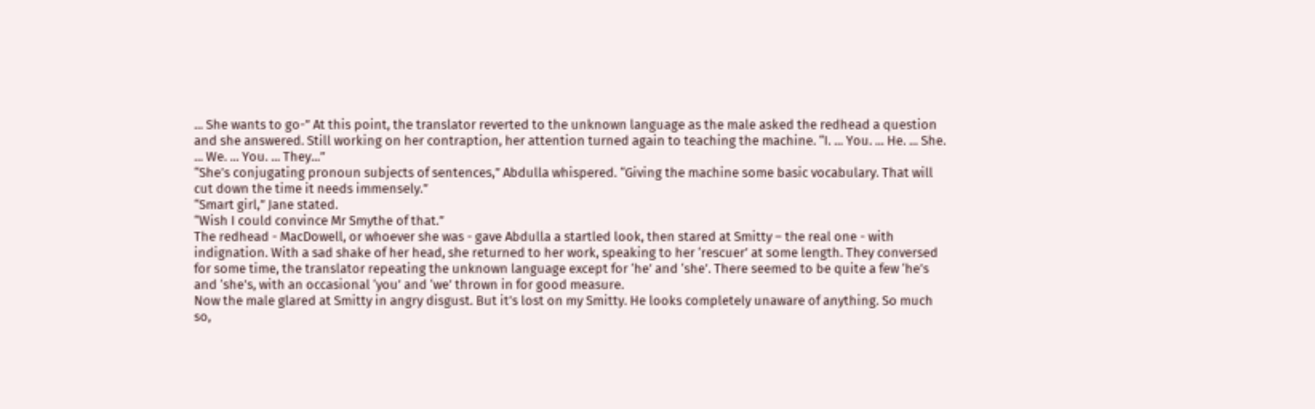... She wants to go-” At this point, the translator reverted to the unknown language as the male asked the redhead a question and she answered. Still working on her contraption, her attention turned again to teaching the machine. “I. ... You. ... He. ... She. ... We. ... You. ... They...”
“She’s conjugating pronoun subjects of sentences,” Abdulla whispered. “Giving the machine some basic vocabulary. That will cut down the time it needs immensely.”
“Smart girl,” Jane stated.
“Wish I could convince Mr Smythe of that.”
The redhead - MacDowell, or whoever she was - gave Abdulla a startled look, then stared at Smitty – the real one - with indignation. With a sad shake of her head, she returned to her work, speaking to her ‘rescuer’ at some length. They conversed for some time, the translator repeating the unknown language except for ‘he’ and ‘she’. There seemed to be quite a few ‘he’s and ‘she’s, with an occasional ‘you’ and ‘we’ thrown in for good measure.
Now the male glared at Smitty in angry disgust. But it’s lost on my Smitty. He looks completely unaware of anything. So much so,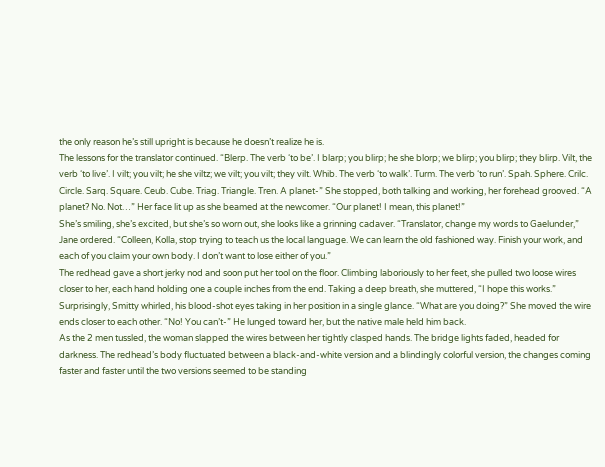the only reason he’s still upright is because he doesn’t realize he is.
The lessons for the translator continued. “Blerp. The verb ‘to be’. I blarp; you blirp; he she blorp; we blirp; you blirp; they blirp. Vilt, the verb ‘to live’. I vilt; you vilt; he she viltz; we vilt; you vilt; they vilt. Whib. The verb ‘to walk’. Turm. The verb ‘to run’. Spah. Sphere. Crilc. Circle. Sarq. Square. Ceub. Cube. Triag. Triangle. Tren. A planet-” She stopped, both talking and working, her forehead grooved. “A planet? No. Not…” Her face lit up as she beamed at the newcomer. “Our planet! I mean, this planet!”
She’s smiling, she’s excited, but she’s so worn out, she looks like a grinning cadaver. “Translator, change my words to Gaelunder,” Jane ordered. “Colleen, Kolla, stop trying to teach us the local language. We can learn the old fashioned way. Finish your work, and each of you claim your own body. I don’t want to lose either of you.”
The redhead gave a short jerky nod and soon put her tool on the floor. Climbing laboriously to her feet, she pulled two loose wires closer to her, each hand holding one a couple inches from the end. Taking a deep breath, she muttered, “I hope this works.”
Surprisingly, Smitty whirled, his blood-shot eyes taking in her position in a single glance. “What are you doing?” She moved the wire ends closer to each other. “No! You can’t-” He lunged toward her, but the native male held him back.
As the 2 men tussled, the woman slapped the wires between her tightly clasped hands. The bridge lights faded, headed for darkness. The redhead’s body fluctuated between a black-and-white version and a blindingly colorful version, the changes coming faster and faster until the two versions seemed to be standing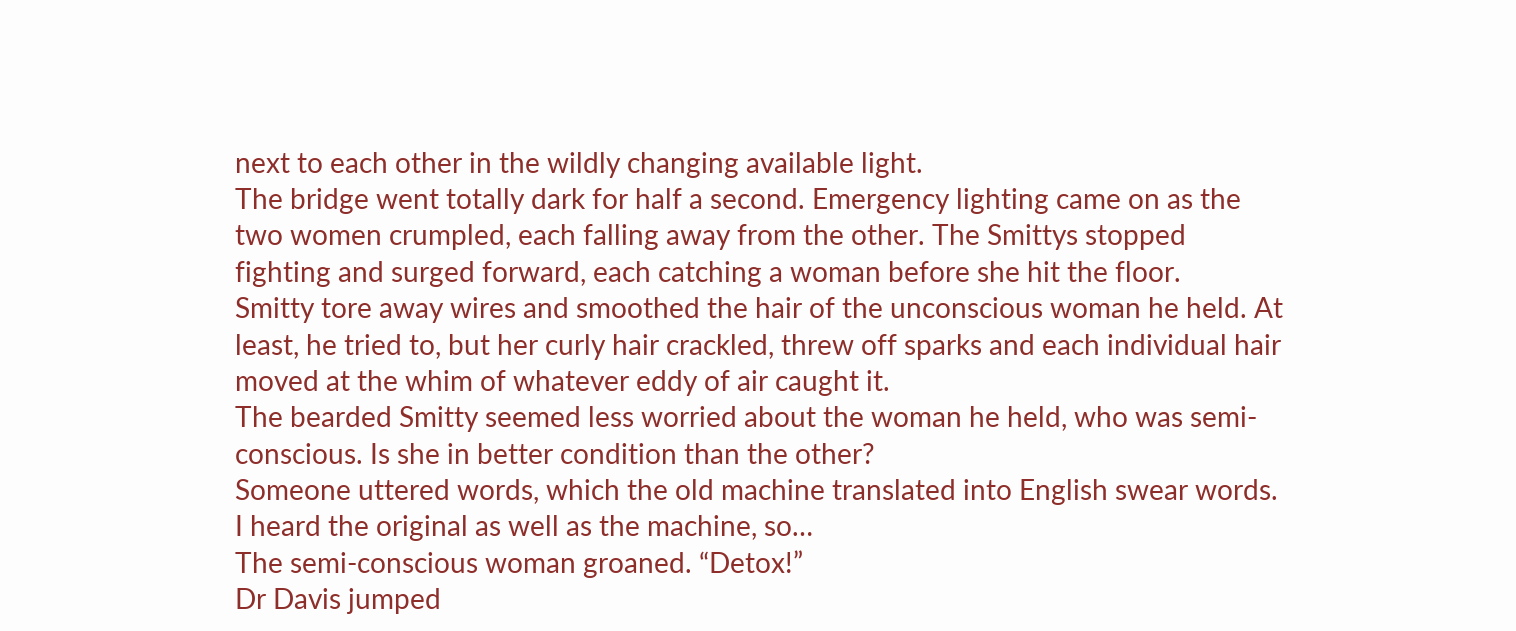next to each other in the wildly changing available light.
The bridge went totally dark for half a second. Emergency lighting came on as the two women crumpled, each falling away from the other. The Smittys stopped fighting and surged forward, each catching a woman before she hit the floor.
Smitty tore away wires and smoothed the hair of the unconscious woman he held. At least, he tried to, but her curly hair crackled, threw off sparks and each individual hair moved at the whim of whatever eddy of air caught it.
The bearded Smitty seemed less worried about the woman he held, who was semi-conscious. Is she in better condition than the other?
Someone uttered words, which the old machine translated into English swear words. I heard the original as well as the machine, so…
The semi-conscious woman groaned. “Detox!”
Dr Davis jumped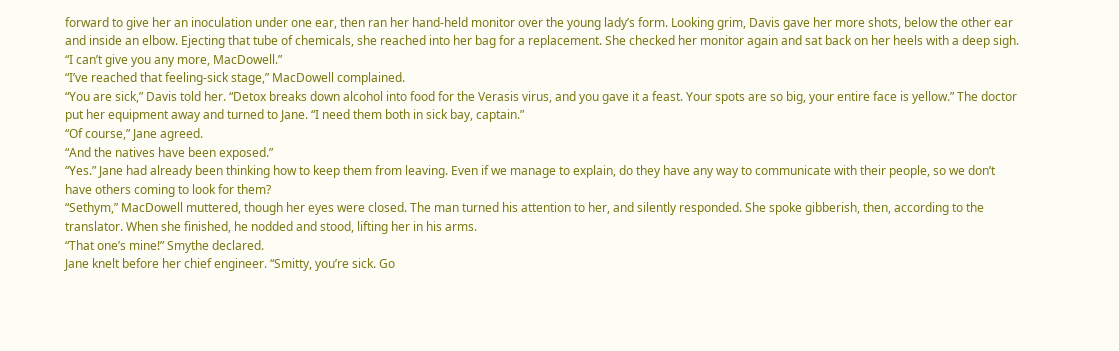forward to give her an inoculation under one ear, then ran her hand-held monitor over the young lady’s form. Looking grim, Davis gave her more shots, below the other ear and inside an elbow. Ejecting that tube of chemicals, she reached into her bag for a replacement. She checked her monitor again and sat back on her heels with a deep sigh. “I can’t give you any more, MacDowell.”
“I’ve reached that feeling-sick stage,” MacDowell complained.
“You are sick,” Davis told her. “Detox breaks down alcohol into food for the Verasis virus, and you gave it a feast. Your spots are so big, your entire face is yellow.” The doctor put her equipment away and turned to Jane. “I need them both in sick bay, captain.”
“Of course,” Jane agreed.
“And the natives have been exposed.”
“Yes.” Jane had already been thinking how to keep them from leaving. Even if we manage to explain, do they have any way to communicate with their people, so we don’t have others coming to look for them?
“Sethym,” MacDowell muttered, though her eyes were closed. The man turned his attention to her, and silently responded. She spoke gibberish, then, according to the translator. When she finished, he nodded and stood, lifting her in his arms.
“That one’s mine!” Smythe declared.
Jane knelt before her chief engineer. “Smitty, you’re sick. Go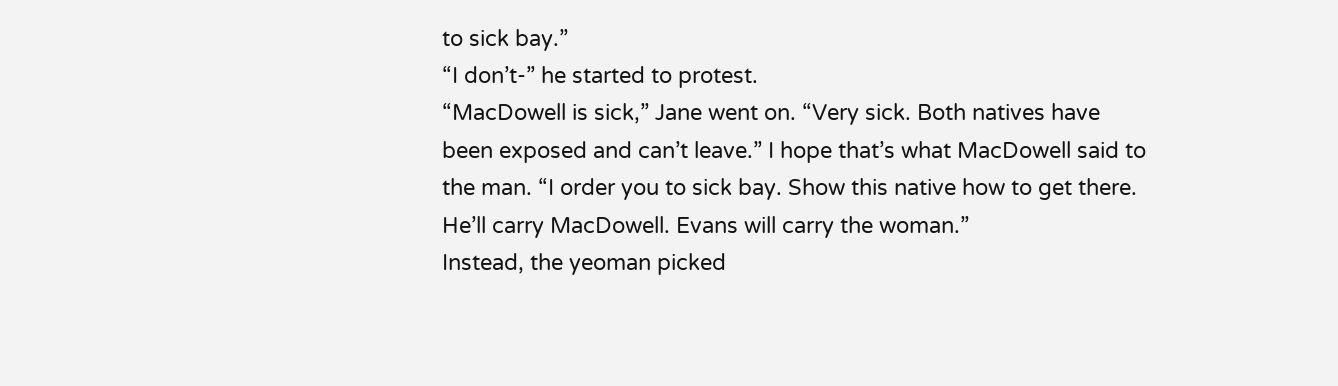to sick bay.”
“I don’t-” he started to protest.
“MacDowell is sick,” Jane went on. “Very sick. Both natives have been exposed and can’t leave.” I hope that’s what MacDowell said to the man. “I order you to sick bay. Show this native how to get there. He’ll carry MacDowell. Evans will carry the woman.”
Instead, the yeoman picked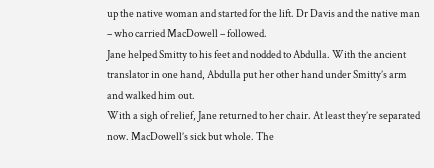up the native woman and started for the lift. Dr Davis and the native man – who carried MacDowell – followed.
Jane helped Smitty to his feet and nodded to Abdulla. With the ancient translator in one hand, Abdulla put her other hand under Smitty’s arm and walked him out.
With a sigh of relief, Jane returned to her chair. At least they’re separated now. MacDowell’s sick but whole. The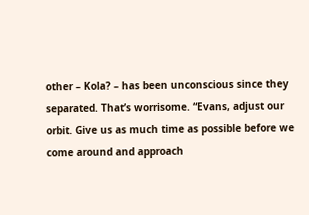other – Kola? – has been unconscious since they separated. That’s worrisome. “Evans, adjust our orbit. Give us as much time as possible before we come around and approach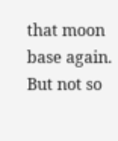that moon base again. But not so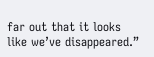far out that it looks like we’ve disappeared.”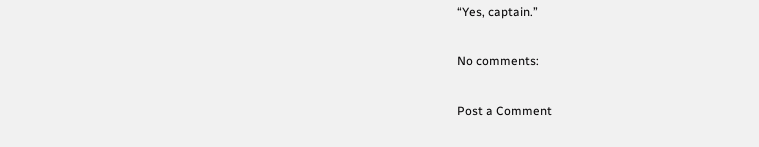“Yes, captain.”

No comments:

Post a Comment